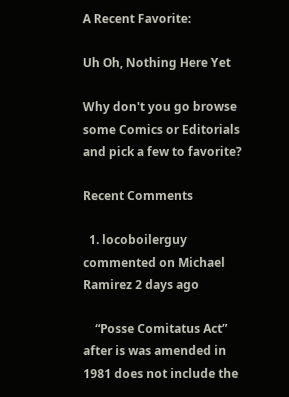A Recent Favorite:

Uh Oh, Nothing Here Yet

Why don't you go browse some Comics or Editorials and pick a few to favorite?

Recent Comments

  1. locoboilerguy commented on Michael Ramirez 2 days ago

    “Posse Comitatus Act” after is was amended in 1981 does not include the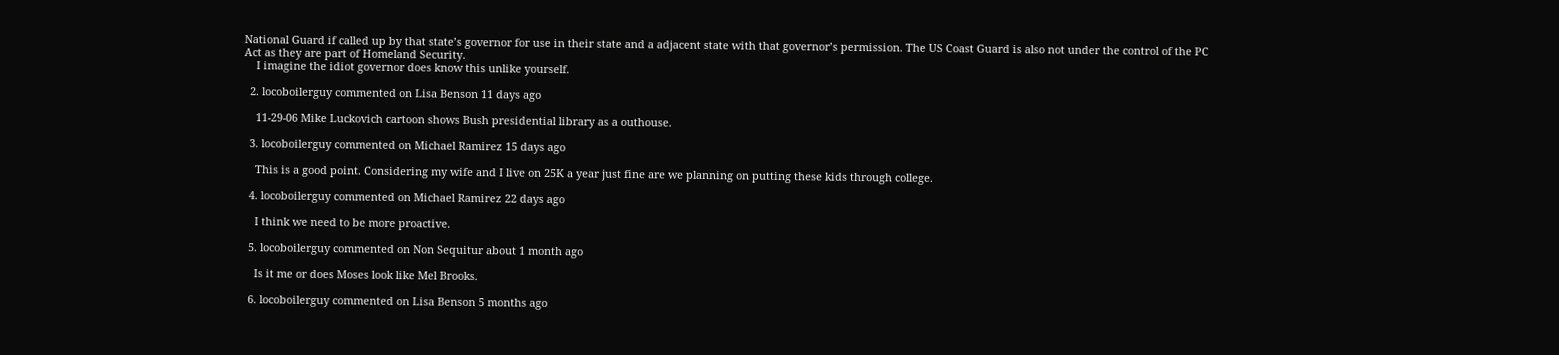National Guard if called up by that state’s governor for use in their state and a adjacent state with that governor’s permission. The US Coast Guard is also not under the control of the PC Act as they are part of Homeland Security.
    I imagine the idiot governor does know this unlike yourself.

  2. locoboilerguy commented on Lisa Benson 11 days ago

    11-29-06 Mike Luckovich cartoon shows Bush presidential library as a outhouse.

  3. locoboilerguy commented on Michael Ramirez 15 days ago

    This is a good point. Considering my wife and I live on 25K a year just fine are we planning on putting these kids through college.

  4. locoboilerguy commented on Michael Ramirez 22 days ago

    I think we need to be more proactive.

  5. locoboilerguy commented on Non Sequitur about 1 month ago

    Is it me or does Moses look like Mel Brooks.

  6. locoboilerguy commented on Lisa Benson 5 months ago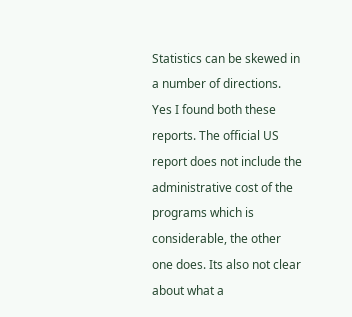Statistics can be skewed in a number of directions. Yes I found both these reports. The official US report does not include the administrative cost of the programs which is considerable, the other one does. Its also not clear about what a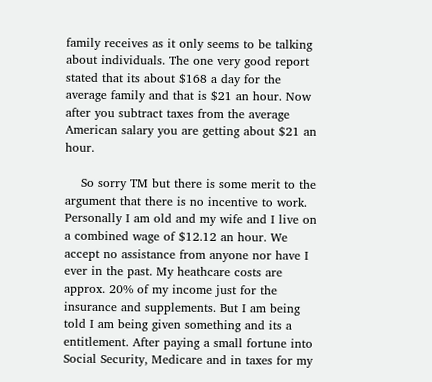family receives as it only seems to be talking about individuals. The one very good report stated that its about $168 a day for the average family and that is $21 an hour. Now after you subtract taxes from the average American salary you are getting about $21 an hour.

    So sorry TM but there is some merit to the argument that there is no incentive to work. Personally I am old and my wife and I live on a combined wage of $12.12 an hour. We accept no assistance from anyone nor have I ever in the past. My heathcare costs are approx. 20% of my income just for the insurance and supplements. But I am being told I am being given something and its a entitlement. After paying a small fortune into Social Security, Medicare and in taxes for my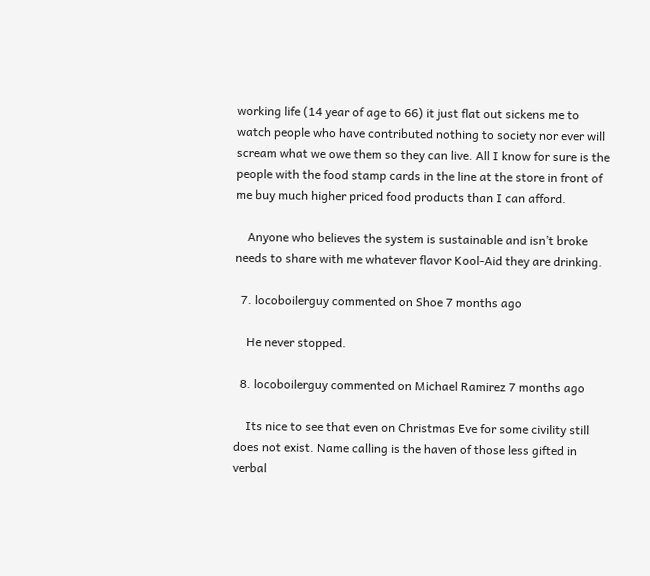working life (14 year of age to 66) it just flat out sickens me to watch people who have contributed nothing to society nor ever will scream what we owe them so they can live. All I know for sure is the people with the food stamp cards in the line at the store in front of me buy much higher priced food products than I can afford.

    Anyone who believes the system is sustainable and isn’t broke needs to share with me whatever flavor Kool-Aid they are drinking.

  7. locoboilerguy commented on Shoe 7 months ago

    He never stopped.

  8. locoboilerguy commented on Michael Ramirez 7 months ago

    Its nice to see that even on Christmas Eve for some civility still does not exist. Name calling is the haven of those less gifted in verbal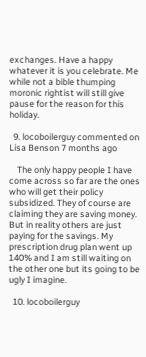exchanges. Have a happy whatever it is you celebrate. Me while not a bible thumping moronic rightist will still give pause for the reason for this holiday.

  9. locoboilerguy commented on Lisa Benson 7 months ago

    The only happy people I have come across so far are the ones who will get their policy subsidized. They of course are claiming they are saving money. But in reality others are just paying for the savings. My prescription drug plan went up 140% and I am still waiting on the other one but its going to be ugly I imagine.

  10. locoboilerguy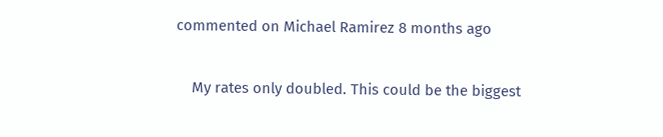commented on Michael Ramirez 8 months ago

    My rates only doubled. This could be the biggest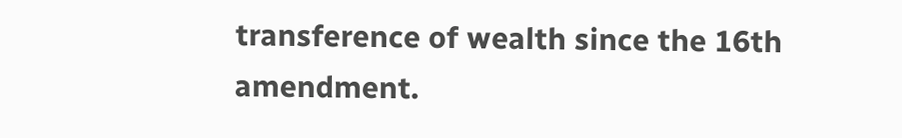transference of wealth since the 16th amendment.